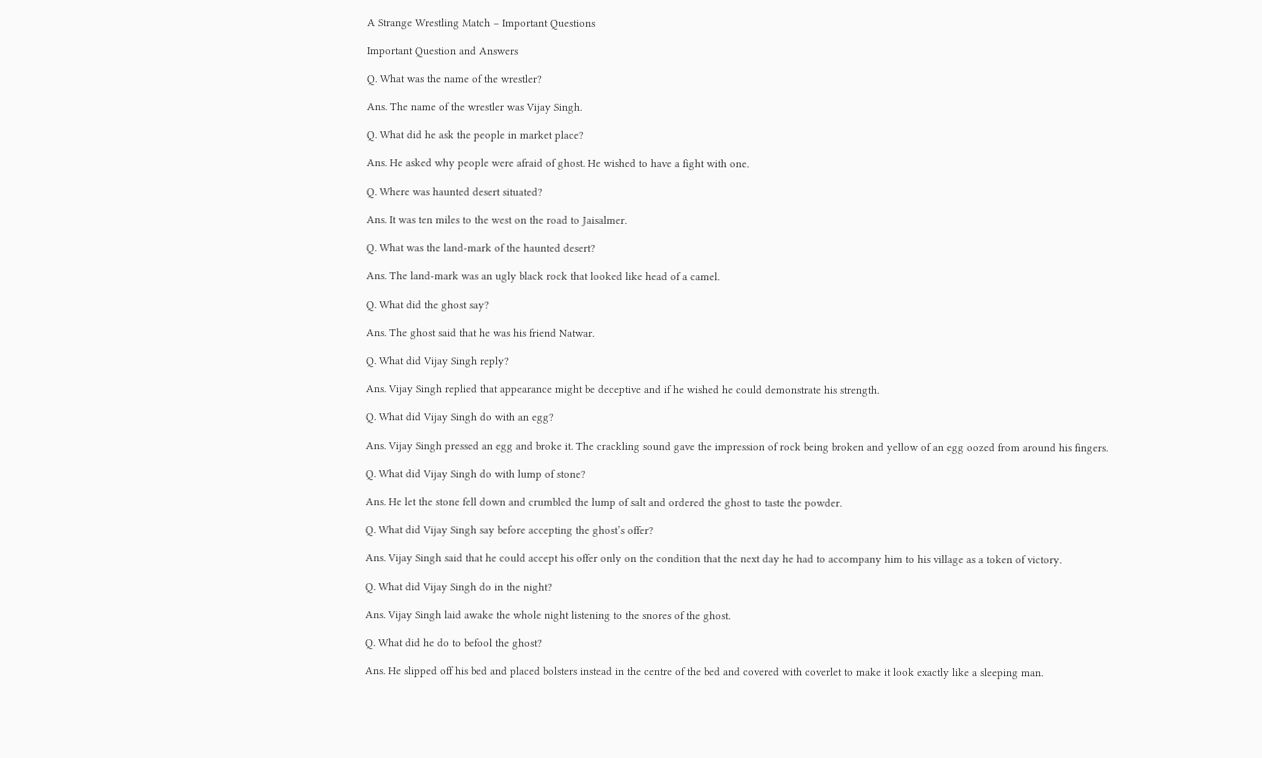A Strange Wrestling Match – Important Questions

Important Question and Answers

Q. What was the name of the wrestler?

Ans. The name of the wrestler was Vijay Singh.

Q. What did he ask the people in market place?

Ans. He asked why people were afraid of ghost. He wished to have a fight with one.

Q. Where was haunted desert situated?

Ans. It was ten miles to the west on the road to Jaisalmer.

Q. What was the land-mark of the haunted desert?

Ans. The land-mark was an ugly black rock that looked like head of a camel.

Q. What did the ghost say?

Ans. The ghost said that he was his friend Natwar.

Q. What did Vijay Singh reply?

Ans. Vijay Singh replied that appearance might be deceptive and if he wished he could demonstrate his strength.

Q. What did Vijay Singh do with an egg?

Ans. Vijay Singh pressed an egg and broke it. The crackling sound gave the impression of rock being broken and yellow of an egg oozed from around his fingers.

Q. What did Vijay Singh do with lump of stone?

Ans. He let the stone fell down and crumbled the lump of salt and ordered the ghost to taste the powder.

Q. What did Vijay Singh say before accepting the ghost’s offer?

Ans. Vijay Singh said that he could accept his offer only on the condition that the next day he had to accompany him to his village as a token of victory.

Q. What did Vijay Singh do in the night?

Ans. Vijay Singh laid awake the whole night listening to the snores of the ghost.

Q. What did he do to befool the ghost?

Ans. He slipped off his bed and placed bolsters instead in the centre of the bed and covered with coverlet to make it look exactly like a sleeping man.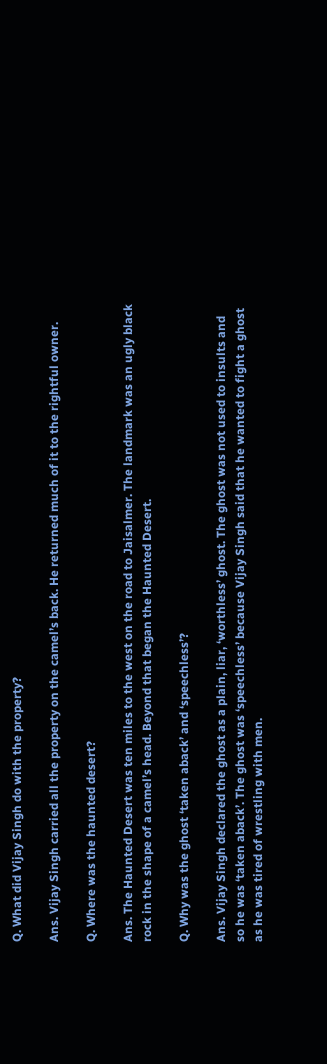Q. What did Vijay Singh do with the property?

Ans. Vijay Singh carried all the property on the camel’s back. He returned much of it to the rightful owner.

Q. Where was the haunted desert?

Ans. The Haunted Desert was ten miles to the west on the road to Jaisalmer. The landmark was an ugly black rock in the shape of a camel’s head. Beyond that began the Haunted Desert.

Q. Why was the ghost ‘taken aback’ and ‘speechless’?

Ans. Vijay Singh declared the ghost as a plain, liar, ‘worthless’ ghost. The ghost was not used to insults and so he was ‘taken aback’. The ghost was ‘speechless’ because Vijay Singh said that he wanted to fight a ghost as he was tired of wrestling with men.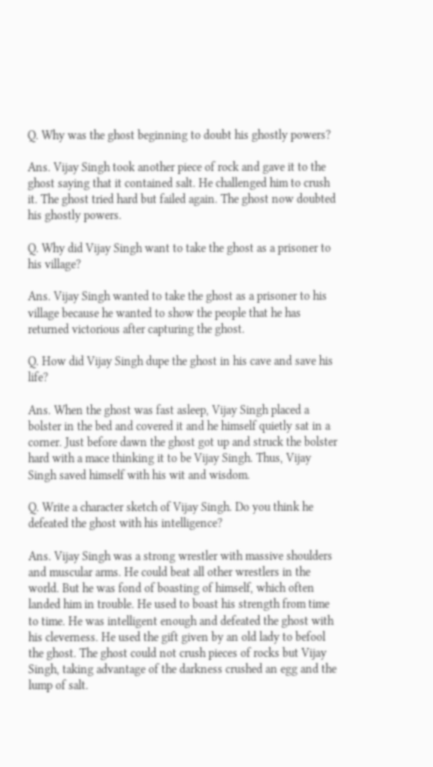Q. Why was the ghost beginning to doubt his ghostly powers?

Ans. Vijay Singh took another piece of rock and gave it to the ghost saying that it contained salt. He challenged him to crush it. The ghost tried hard but failed again. The ghost now doubted his ghostly powers.

Q. Why did Vijay Singh want to take the ghost as a prisoner to his village?

Ans. Vijay Singh wanted to take the ghost as a prisoner to his village because he wanted to show the people that he has returned victorious after capturing the ghost.

Q. How did Vijay Singh dupe the ghost in his cave and save his life?

Ans. When the ghost was fast asleep, Vijay Singh placed a bolster in the bed and covered it and he himself quietly sat in a corner. Just before dawn the ghost got up and struck the bolster hard with a mace thinking it to be Vijay Singh. Thus, Vijay Singh saved himself with his wit and wisdom.

Q. Write a character sketch of Vijay Singh. Do you think he defeated the ghost with his intelligence?

Ans. Vijay Singh was a strong wrestler with massive shoulders and muscular arms. He could beat all other wrestlers in the world. But he was fond of boasting of himself, which often landed him in trouble. He used to boast his strength from time to time. He was intelligent enough and defeated the ghost with his cleverness. He used the gift given by an old lady to befool the ghost. The ghost could not crush pieces of rocks but Vijay Singh, taking advantage of the darkness crushed an egg and the lump of salt.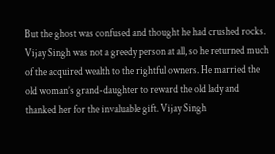But the ghost was confused and thought he had crushed rocks. Vijay Singh was not a greedy person at all, so he returned much of the acquired wealth to the rightful owners. He married the old woman’s grand-daughter to reward the old lady and thanked her for the invaluable gift. Vijay Singh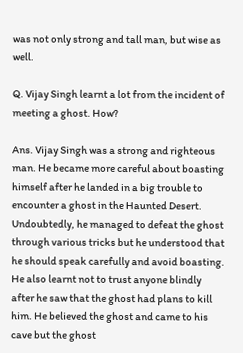was not only strong and tall man, but wise as well.

Q. Vijay Singh learnt a lot from the incident of meeting a ghost. How?

Ans. Vijay Singh was a strong and righteous man. He became more careful about boasting himself after he landed in a big trouble to encounter a ghost in the Haunted Desert. Undoubtedly, he managed to defeat the ghost through various tricks but he understood that he should speak carefully and avoid boasting. He also learnt not to trust anyone blindly after he saw that the ghost had plans to kill him. He believed the ghost and came to his cave but the ghost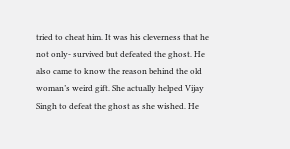tried to cheat him. It was his cleverness that he not only- survived but defeated the ghost. He also came to know the reason behind the old woman’s weird gift. She actually helped Vijay Singh to defeat the ghost as she wished. He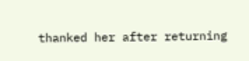thanked her after returning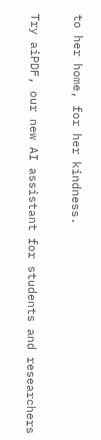to her home, for her kindness.

Try aiPDF, our new AI assistant for students and researchers